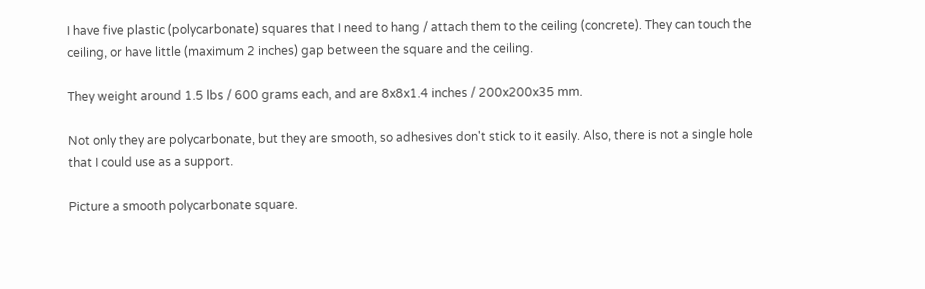I have five plastic (polycarbonate) squares that I need to hang / attach them to the ceiling (concrete). They can touch the ceiling, or have little (maximum 2 inches) gap between the square and the ceiling.

They weight around 1.5 lbs / 600 grams each, and are 8x8x1.4 inches / 200x200x35 mm.

Not only they are polycarbonate, but they are smooth, so adhesives don't stick to it easily. Also, there is not a single hole that I could use as a support.

Picture a smooth polycarbonate square.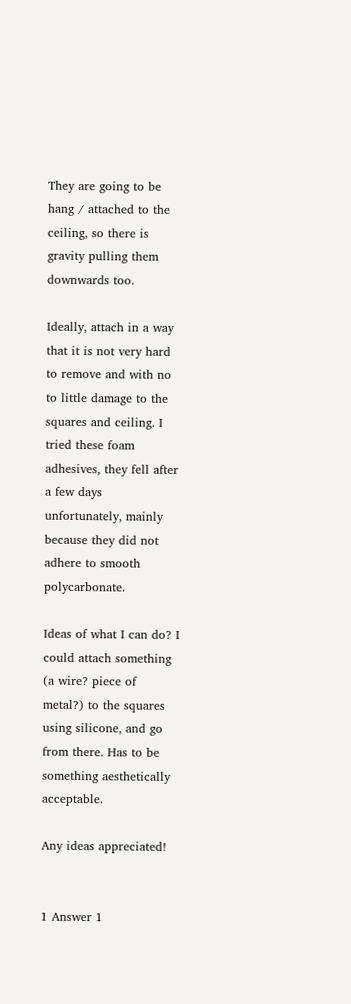They are going to be hang / attached to the ceiling, so there is gravity pulling them downwards too.

Ideally, attach in a way that it is not very hard to remove and with no to little damage to the squares and ceiling. I tried these foam adhesives, they fell after a few days unfortunately, mainly because they did not adhere to smooth polycarbonate.

Ideas of what I can do? I could attach something (a wire? piece of metal?) to the squares using silicone, and go from there. Has to be something aesthetically acceptable.

Any ideas appreciated!


1 Answer 1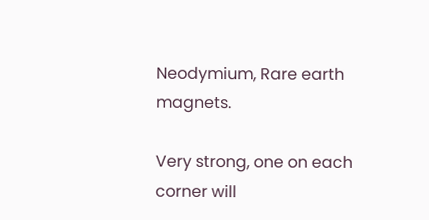Neodymium, Rare earth magnets.

Very strong, one on each corner will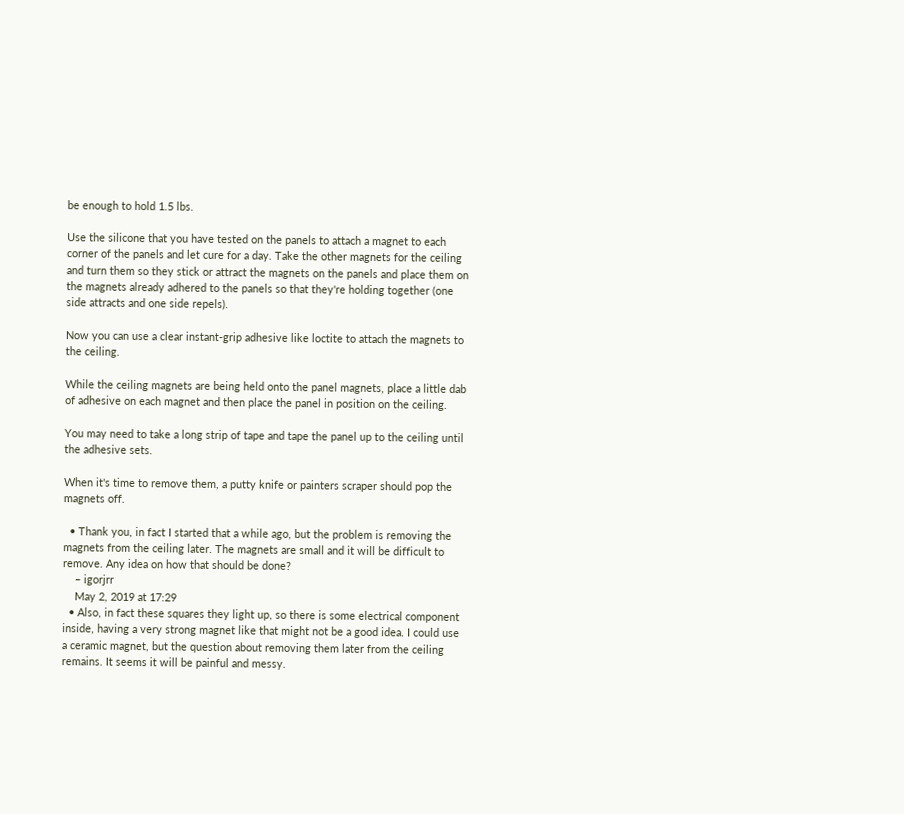be enough to hold 1.5 lbs.

Use the silicone that you have tested on the panels to attach a magnet to each corner of the panels and let cure for a day. Take the other magnets for the ceiling and turn them so they stick or attract the magnets on the panels and place them on the magnets already adhered to the panels so that they're holding together (one side attracts and one side repels).

Now you can use a clear instant-grip adhesive like loctite to attach the magnets to the ceiling.

While the ceiling magnets are being held onto the panel magnets, place a little dab of adhesive on each magnet and then place the panel in position on the ceiling.

You may need to take a long strip of tape and tape the panel up to the ceiling until the adhesive sets.

When it's time to remove them, a putty knife or painters scraper should pop the magnets off.

  • Thank you, in fact I started that a while ago, but the problem is removing the magnets from the ceiling later. The magnets are small and it will be difficult to remove. Any idea on how that should be done?
    – igorjrr
    May 2, 2019 at 17:29
  • Also, in fact these squares they light up, so there is some electrical component inside, having a very strong magnet like that might not be a good idea. I could use a ceramic magnet, but the question about removing them later from the ceiling remains. It seems it will be painful and messy.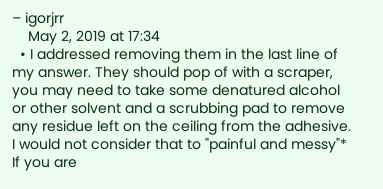– igorjrr
    May 2, 2019 at 17:34
  • I addressed removing them in the last line of my answer. They should pop of with a scraper, you may need to take some denatured alcohol or other solvent and a scrubbing pad to remove any residue left on the ceiling from the adhesive. I would not consider that to "painful and messy"* If you are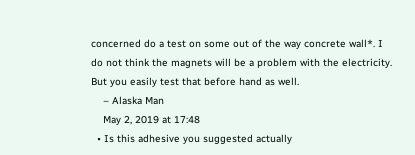concerned do a test on some out of the way concrete wall*. I do not think the magnets will be a problem with the electricity. But you easily test that before hand as well.
    – Alaska Man
    May 2, 2019 at 17:48
  • Is this adhesive you suggested actually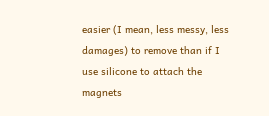easier (I mean, less messy, less damages) to remove than if I use silicone to attach the magnets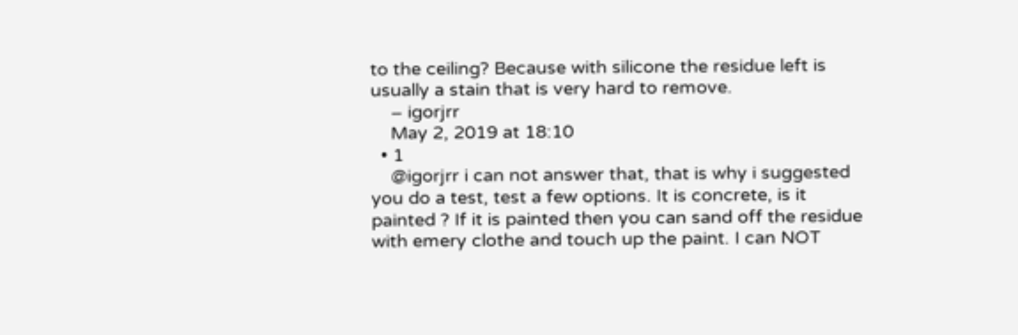to the ceiling? Because with silicone the residue left is usually a stain that is very hard to remove.
    – igorjrr
    May 2, 2019 at 18:10
  • 1
    @igorjrr i can not answer that, that is why i suggested you do a test, test a few options. It is concrete, is it painted ? If it is painted then you can sand off the residue with emery clothe and touch up the paint. I can NOT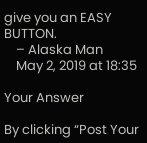give you an EASY BUTTON.
    – Alaska Man
    May 2, 2019 at 18:35

Your Answer

By clicking “Post Your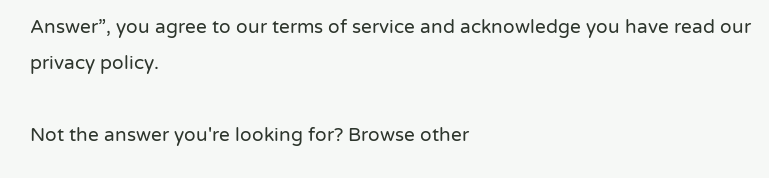Answer”, you agree to our terms of service and acknowledge you have read our privacy policy.

Not the answer you're looking for? Browse other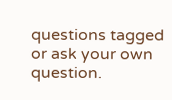questions tagged or ask your own question.